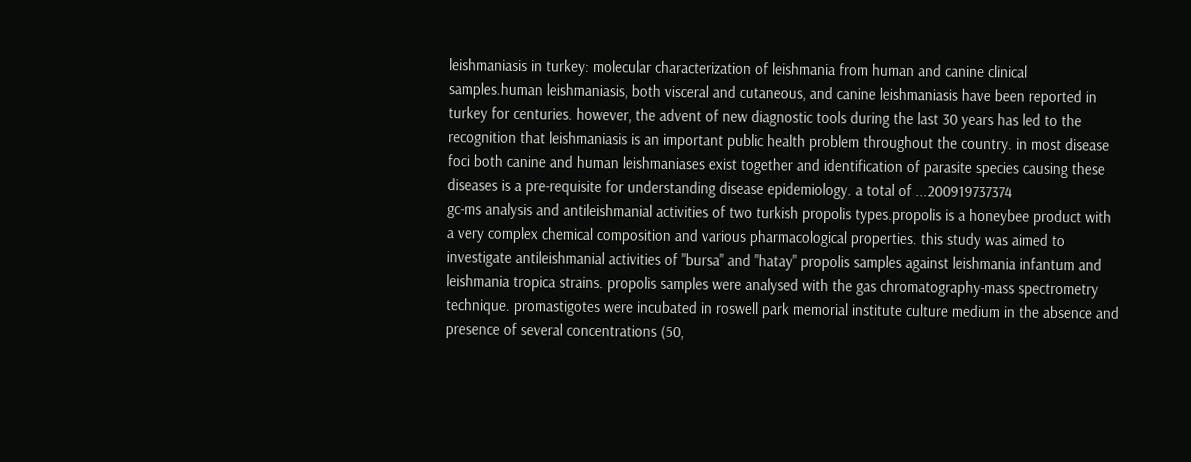leishmaniasis in turkey: molecular characterization of leishmania from human and canine clinical samples.human leishmaniasis, both visceral and cutaneous, and canine leishmaniasis have been reported in turkey for centuries. however, the advent of new diagnostic tools during the last 30 years has led to the recognition that leishmaniasis is an important public health problem throughout the country. in most disease foci both canine and human leishmaniases exist together and identification of parasite species causing these diseases is a pre-requisite for understanding disease epidemiology. a total of ...200919737374
gc-ms analysis and antileishmanial activities of two turkish propolis types.propolis is a honeybee product with a very complex chemical composition and various pharmacological properties. this study was aimed to investigate antileishmanial activities of "bursa" and "hatay" propolis samples against leishmania infantum and leishmania tropica strains. propolis samples were analysed with the gas chromatography-mass spectrometry technique. promastigotes were incubated in roswell park memorial institute culture medium in the absence and presence of several concentrations (50,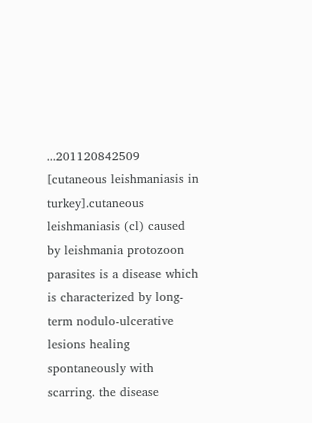...201120842509
[cutaneous leishmaniasis in turkey].cutaneous leishmaniasis (cl) caused by leishmania protozoon parasites is a disease which is characterized by long-term nodulo-ulcerative lesions healing spontaneously with scarring. the disease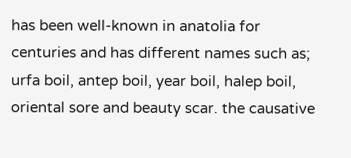has been well-known in anatolia for centuries and has different names such as; urfa boil, antep boil, year boil, halep boil, oriental sore and beauty scar. the causative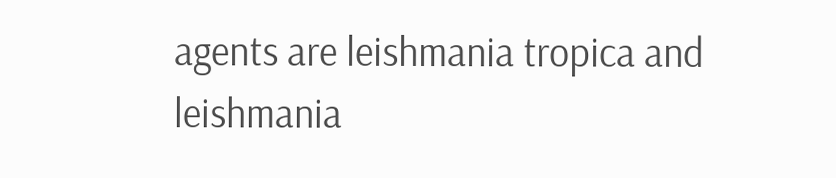agents are leishmania tropica and leishmania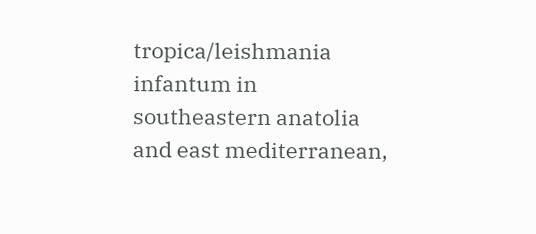tropica/leishmania infantum in southeastern anatolia and east mediterranean,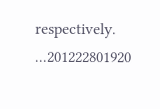respectively. ...201222801920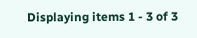Displaying items 1 - 3 of 3